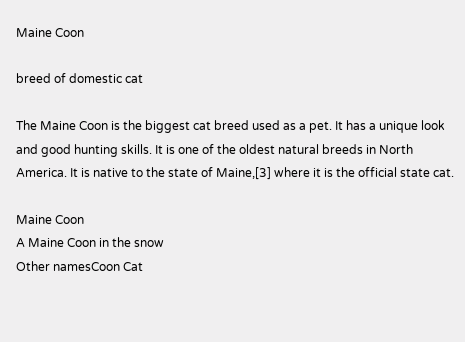Maine Coon

breed of domestic cat

The Maine Coon is the biggest cat breed used as a pet. It has a unique look and good hunting skills. It is one of the oldest natural breeds in North America. It is native to the state of Maine,[3] where it is the official state cat.

Maine Coon
A Maine Coon in the snow
Other namesCoon Cat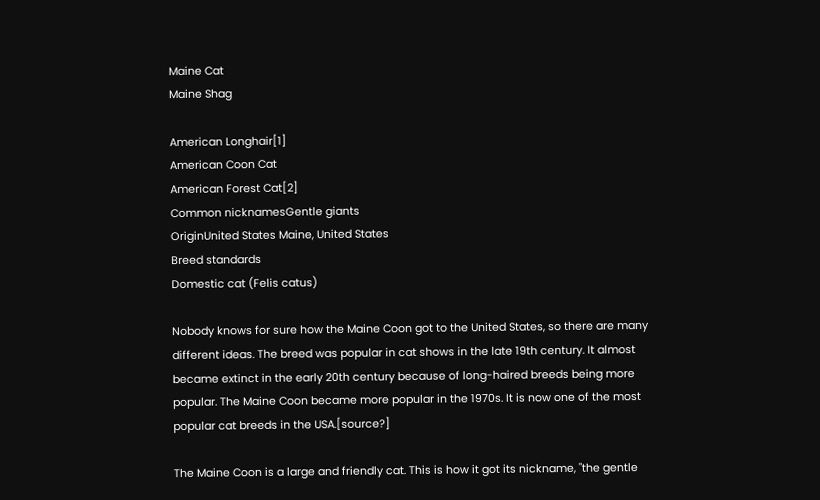Maine Cat
Maine Shag

American Longhair[1]
American Coon Cat
American Forest Cat[2]
Common nicknamesGentle giants
OriginUnited States Maine, United States
Breed standards
Domestic cat (Felis catus)

Nobody knows for sure how the Maine Coon got to the United States, so there are many different ideas. The breed was popular in cat shows in the late 19th century. It almost became extinct in the early 20th century because of long-haired breeds being more popular. The Maine Coon became more popular in the 1970s. It is now one of the most popular cat breeds in the USA.[source?]

The Maine Coon is a large and friendly cat. This is how it got its nickname, "the gentle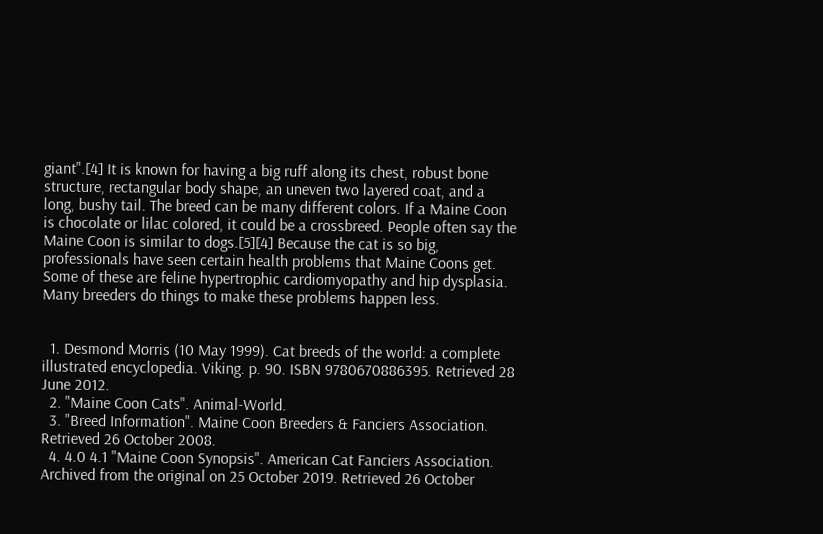giant".[4] It is known for having a big ruff along its chest, robust bone structure, rectangular body shape, an uneven two layered coat, and a long, bushy tail. The breed can be many different colors. If a Maine Coon is chocolate or lilac colored, it could be a crossbreed. People often say the Maine Coon is similar to dogs.[5][4] Because the cat is so big, professionals have seen certain health problems that Maine Coons get. Some of these are feline hypertrophic cardiomyopathy and hip dysplasia. Many breeders do things to make these problems happen less.


  1. Desmond Morris (10 May 1999). Cat breeds of the world: a complete illustrated encyclopedia. Viking. p. 90. ISBN 9780670886395. Retrieved 28 June 2012.
  2. "Maine Coon Cats". Animal-World.
  3. "Breed Information". Maine Coon Breeders & Fanciers Association. Retrieved 26 October 2008.
  4. 4.0 4.1 "Maine Coon Synopsis". American Cat Fanciers Association. Archived from the original on 25 October 2019. Retrieved 26 October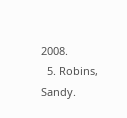2008.
  5. Robins, Sandy.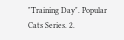"Training Day". Popular Cats Series. 2.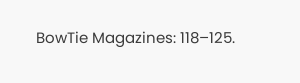BowTie Magazines: 118–125.